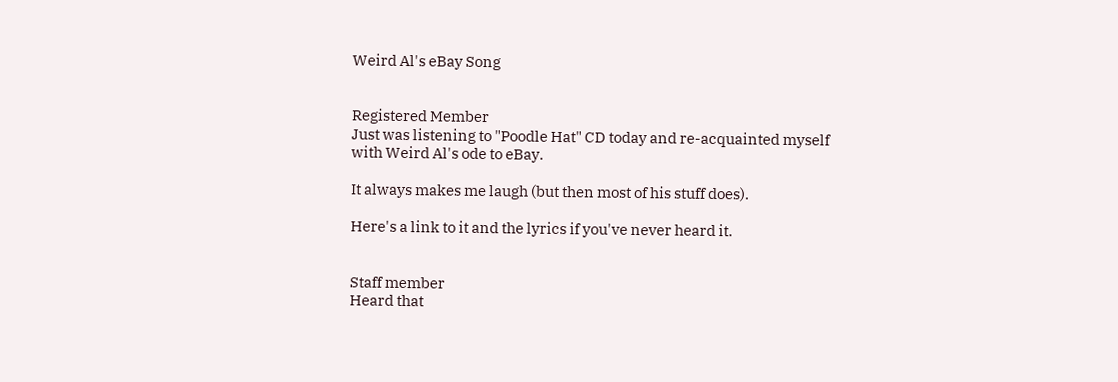Weird Al's eBay Song


Registered Member
Just was listening to "Poodle Hat" CD today and re-acquainted myself with Weird Al's ode to eBay.

It always makes me laugh (but then most of his stuff does).

Here's a link to it and the lyrics if you've never heard it.


Staff member
Heard that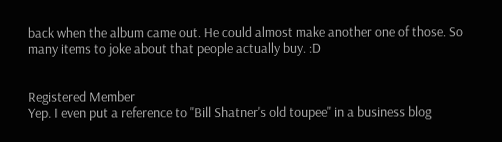back when the album came out. He could almost make another one of those. So many items to joke about that people actually buy. :D


Registered Member
Yep. I even put a reference to "Bill Shatner's old toupee" in a business blog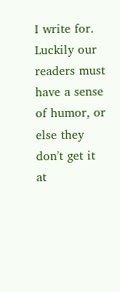I write for. Luckily our readers must have a sense of humor, or else they don't get it at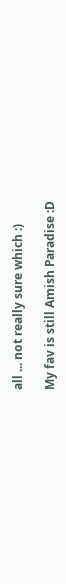all ... not really sure which :)

My fav is still Amish Paradise :D